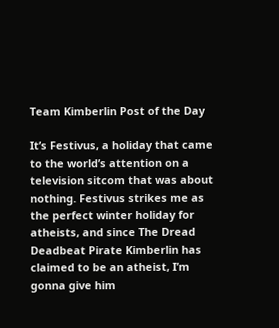Team Kimberlin Post of the Day

It’s Festivus, a holiday that came to the world’s attention on a television sitcom that was about nothing. Festivus strikes me as the perfect winter holiday for atheists, and since The Dread Deadbeat Pirate Kimberlin has claimed to be an atheist, I’m gonna give him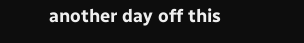another day off this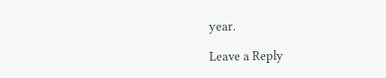year.

Leave a Reply